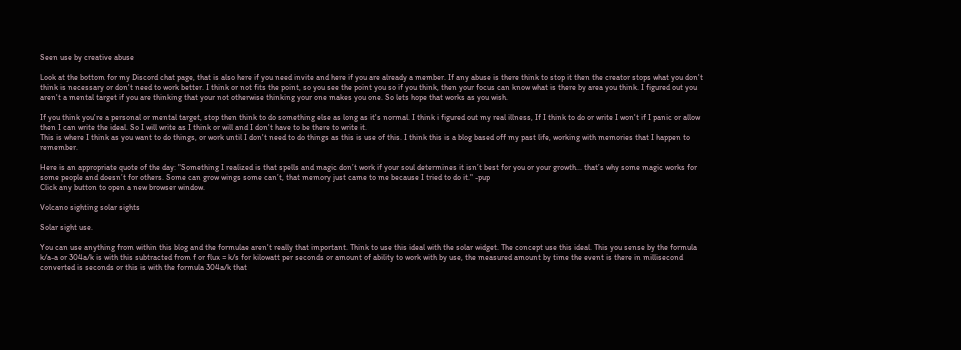Seen use by creative abuse

Look at the bottom for my Discord chat page, that is also here if you need invite and here if you are already a member. If any abuse is there think to stop it then the creator stops what you don't think is necessary or don't need to work better. I think or not fits the point, so you see the point you so if you think, then your focus can know what is there by area you think. I figured out you aren't a mental target if you are thinking that your not otherwise thinking your one makes you one. So lets hope that works as you wish.

If you think you're a personal or mental target, stop then think to do something else as long as it's normal. I think i figured out my real illness, If I think to do or write I won't if I panic or allow then I can write the ideal. So I will write as I think or will and I don't have to be there to write it.
This is where I think as you want to do things, or work until I don't need to do things as this is use of this. I think this is a blog based off my past life, working with memories that I happen to remember.

Here is an appropriate quote of the day: "Something I realized is that spells and magic don’t work if your soul determines it isn’t best for you or your growth... that’s why some magic works for some people and doesn’t for others. Some can grow wings some can’t, that memory just came to me because I tried to do it." -pup
Click any button to open a new browser window.

Volcano sighting solar sights

Solar sight use.

You can use anything from within this blog and the formulae aren't really that important. Think to use this ideal with the solar widget. The concept use this ideal. This you sense by the formula k/a-a or 304a/k is with this subtracted from f or flux = k/s for kilowatt per seconds or amount of ability to work with by use, the measured amount by time the event is there in millisecond converted is seconds or this is with the formula 304a/k that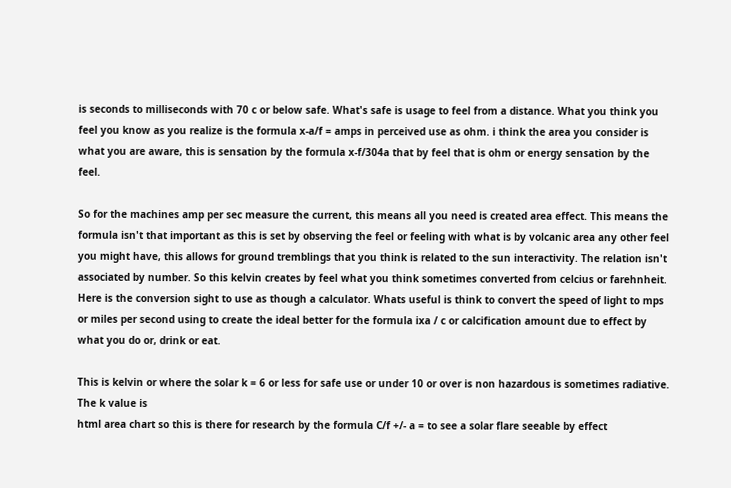is seconds to milliseconds with 70 c or below safe. What's safe is usage to feel from a distance. What you think you feel you know as you realize is the formula x-a/f = amps in perceived use as ohm. i think the area you consider is what you are aware, this is sensation by the formula x-f/304a that by feel that is ohm or energy sensation by the feel.

So for the machines amp per sec measure the current, this means all you need is created area effect. This means the formula isn't that important as this is set by observing the feel or feeling with what is by volcanic area any other feel you might have, this allows for ground tremblings that you think is related to the sun interactivity. The relation isn't associated by number. So this kelvin creates by feel what you think sometimes converted from celcius or farehnheit. Here is the conversion sight to use as though a calculator. Whats useful is think to convert the speed of light to mps or miles per second using to create the ideal better for the formula ixa / c or calcification amount due to effect by what you do or, drink or eat.

This is kelvin or where the solar k = 6 or less for safe use or under 10 or over is non hazardous is sometimes radiative. The k value is
html area chart so this is there for research by the formula C/f +/- a = to see a solar flare seeable by effect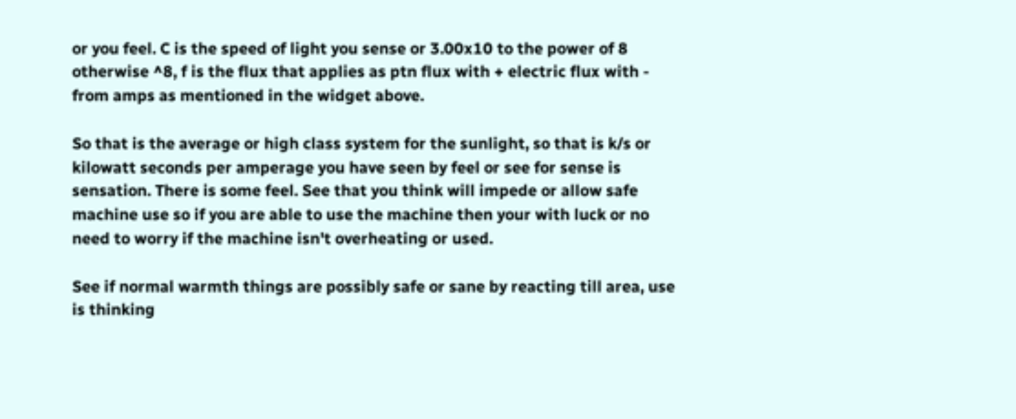or you feel. C is the speed of light you sense or 3.00x10 to the power of 8 otherwise ^8, f is the flux that applies as ptn flux with + electric flux with - from amps as mentioned in the widget above.

So that is the average or high class system for the sunlight, so that is k/s or kilowatt seconds per amperage you have seen by feel or see for sense is sensation. There is some feel. See that you think will impede or allow safe machine use so if you are able to use the machine then your with luck or no need to worry if the machine isn't overheating or used.

See if normal warmth things are possibly safe or sane by reacting till area, use is thinking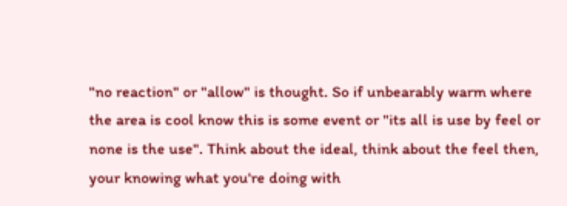"no reaction" or "allow" is thought. So if unbearably warm where the area is cool know this is some event or "its all is use by feel or none is the use". Think about the ideal, think about the feel then, your knowing what you're doing with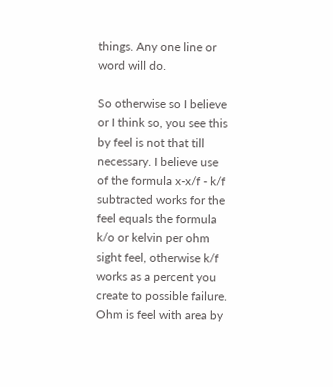things. Any one line or word will do.

So otherwise so I believe or I think so, you see this by feel is not that till necessary. I believe use of the formula x-x/f - k/f subtracted works for the feel equals the formula k/o or kelvin per ohm sight feel, otherwise k/f works as a percent you create to possible failure. Ohm is feel with area by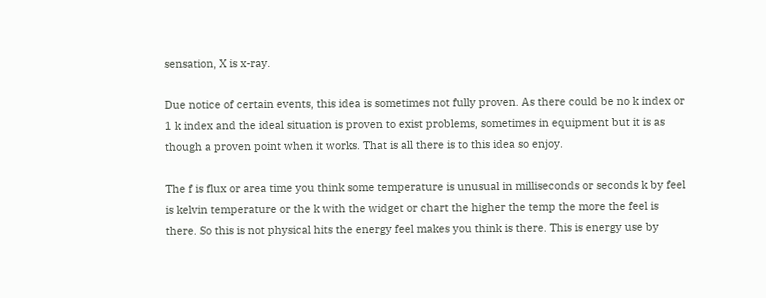sensation, X is x-ray.

Due notice of certain events, this idea is sometimes not fully proven. As there could be no k index or 1 k index and the ideal situation is proven to exist problems, sometimes in equipment but it is as though a proven point when it works. That is all there is to this idea so enjoy.

The f is flux or area time you think some temperature is unusual in milliseconds or seconds k by feel is kelvin temperature or the k with the widget or chart the higher the temp the more the feel is there. So this is not physical hits the energy feel makes you think is there. This is energy use by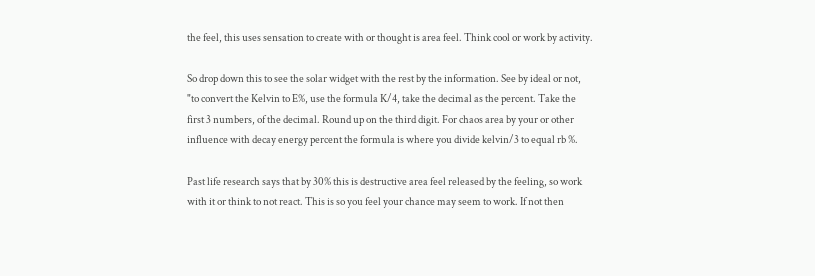the feel, this uses sensation to create with or thought is area feel. Think cool or work by activity.

So drop down this to see the solar widget with the rest by the information. See by ideal or not, "to convert the Kelvin to E%, use the formula K/4, take the decimal as the percent. Take the first 3 numbers, of the decimal. Round up on the third digit. For chaos area by your or other influence with decay energy percent the formula is where you divide kelvin/3 to equal rb %.

Past life research says that by 30% this is destructive area feel released by the feeling, so work with it or think to not react. This is so you feel your chance may seem to work. If not then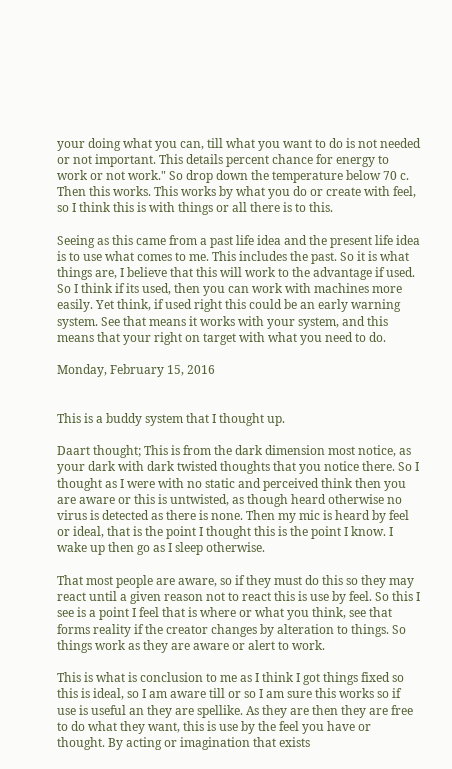your doing what you can, till what you want to do is not needed or not important. This details percent chance for energy to work or not work." So drop down the temperature below 70 c. Then this works. This works by what you do or create with feel, so I think this is with things or all there is to this.

Seeing as this came from a past life idea and the present life idea is to use what comes to me. This includes the past. So it is what things are, I believe that this will work to the advantage if used.
So I think if its used, then you can work with machines more easily. Yet think, if used right this could be an early warning system. See that means it works with your system, and this means that your right on target with what you need to do.

Monday, February 15, 2016


This is a buddy system that I thought up.

Daart thought; This is from the dark dimension most notice, as your dark with dark twisted thoughts that you notice there. So I thought as I were with no static and perceived think then you are aware or this is untwisted, as though heard otherwise no virus is detected as there is none. Then my mic is heard by feel or ideal, that is the point I thought this is the point I know. I wake up then go as I sleep otherwise.

That most people are aware, so if they must do this so they may react until a given reason not to react this is use by feel. So this I see is a point I feel that is where or what you think, see that forms reality if the creator changes by alteration to things. So things work as they are aware or alert to work.

This is what is conclusion to me as I think I got things fixed so this is ideal, so I am aware till or so I am sure this works so if use is useful an they are spellike. As they are then they are free to do what they want, this is use by the feel you have or thought. By acting or imagination that exists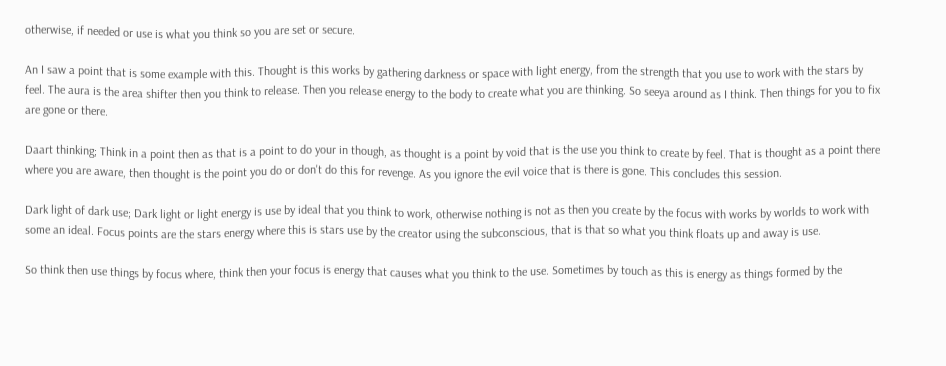otherwise, if needed or use is what you think so you are set or secure.

An I saw a point that is some example with this. Thought is this works by gathering darkness or space with light energy, from the strength that you use to work with the stars by feel. The aura is the area shifter then you think to release. Then you release energy to the body to create what you are thinking. So seeya around as I think. Then things for you to fix are gone or there.

Daart thinking; Think in a point then as that is a point to do your in though, as thought is a point by void that is the use you think to create by feel. That is thought as a point there where you are aware, then thought is the point you do or don't do this for revenge. As you ignore the evil voice that is there is gone. This concludes this session.

Dark light of dark use; Dark light or light energy is use by ideal that you think to work, otherwise nothing is not as then you create by the focus with works by worlds to work with some an ideal. Focus points are the stars energy where this is stars use by the creator using the subconscious, that is that so what you think floats up and away is use.

So think then use things by focus where, think then your focus is energy that causes what you think to the use. Sometimes by touch as this is energy as things formed by the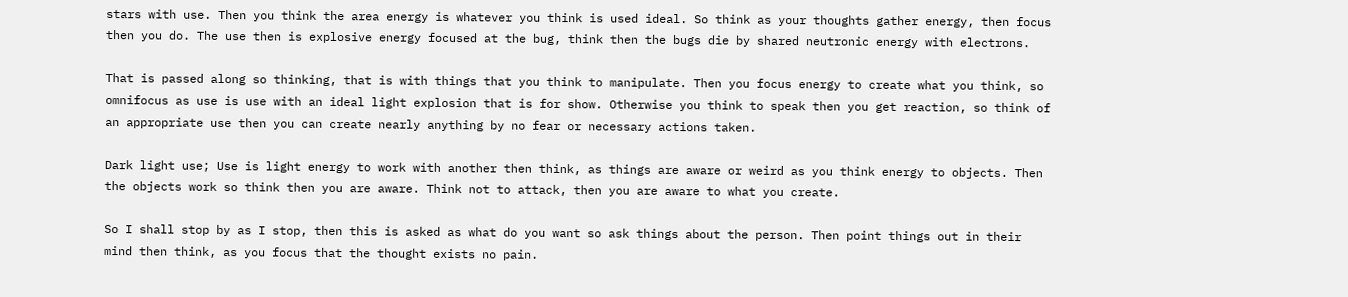stars with use. Then you think the area energy is whatever you think is used ideal. So think as your thoughts gather energy, then focus then you do. The use then is explosive energy focused at the bug, think then the bugs die by shared neutronic energy with electrons.

That is passed along so thinking, that is with things that you think to manipulate. Then you focus energy to create what you think, so omnifocus as use is use with an ideal light explosion that is for show. Otherwise you think to speak then you get reaction, so think of an appropriate use then you can create nearly anything by no fear or necessary actions taken.

Dark light use; Use is light energy to work with another then think, as things are aware or weird as you think energy to objects. Then the objects work so think then you are aware. Think not to attack, then you are aware to what you create.

So I shall stop by as I stop, then this is asked as what do you want so ask things about the person. Then point things out in their mind then think, as you focus that the thought exists no pain.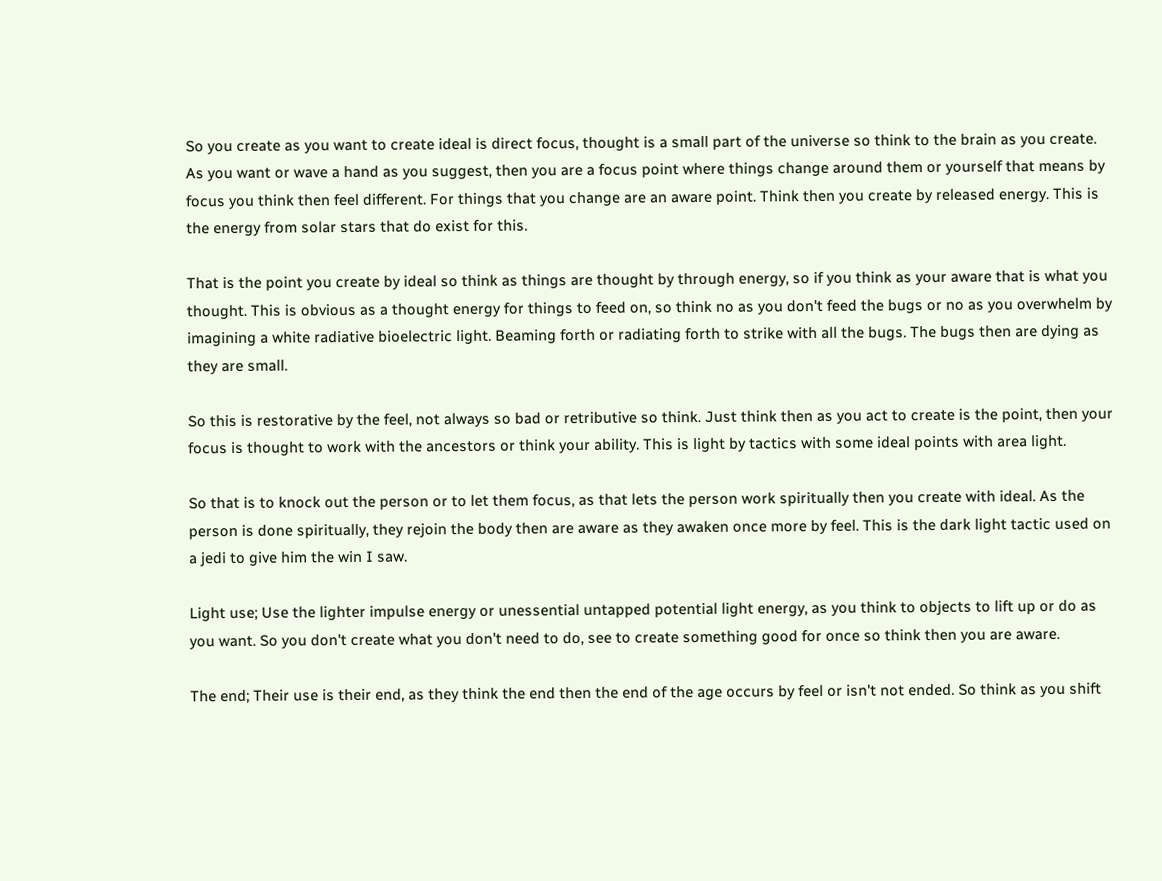So you create as you want to create ideal is direct focus, thought is a small part of the universe so think to the brain as you create. As you want or wave a hand as you suggest, then you are a focus point where things change around them or yourself that means by focus you think then feel different. For things that you change are an aware point. Think then you create by released energy. This is the energy from solar stars that do exist for this.

That is the point you create by ideal so think as things are thought by through energy, so if you think as your aware that is what you thought. This is obvious as a thought energy for things to feed on, so think no as you don't feed the bugs or no as you overwhelm by imagining a white radiative bioelectric light. Beaming forth or radiating forth to strike with all the bugs. The bugs then are dying as they are small.

So this is restorative by the feel, not always so bad or retributive so think. Just think then as you act to create is the point, then your focus is thought to work with the ancestors or think your ability. This is light by tactics with some ideal points with area light.

So that is to knock out the person or to let them focus, as that lets the person work spiritually then you create with ideal. As the person is done spiritually, they rejoin the body then are aware as they awaken once more by feel. This is the dark light tactic used on a jedi to give him the win I saw.

Light use; Use the lighter impulse energy or unessential untapped potential light energy, as you think to objects to lift up or do as you want. So you don't create what you don't need to do, see to create something good for once so think then you are aware.

The end; Their use is their end, as they think the end then the end of the age occurs by feel or isn't not ended. So think as you shift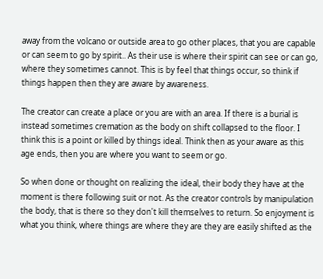away from the volcano or outside area to go other places, that you are capable or can seem to go by spirit.. As their use is where their spirit can see or can go, where they sometimes cannot. This is by feel that things occur, so think if things happen then they are aware by awareness.

The creator can create a place or you are with an area. If there is a burial is instead sometimes cremation as the body on shift collapsed to the floor. I think this is a point or killed by things ideal. Think then as your aware as this age ends, then you are where you want to seem or go.

So when done or thought on realizing the ideal, their body they have at the moment is there following suit or not. As the creator controls by manipulation the body, that is there so they don't kill themselves to return. So enjoyment is what you think, where things are where they are they are easily shifted as the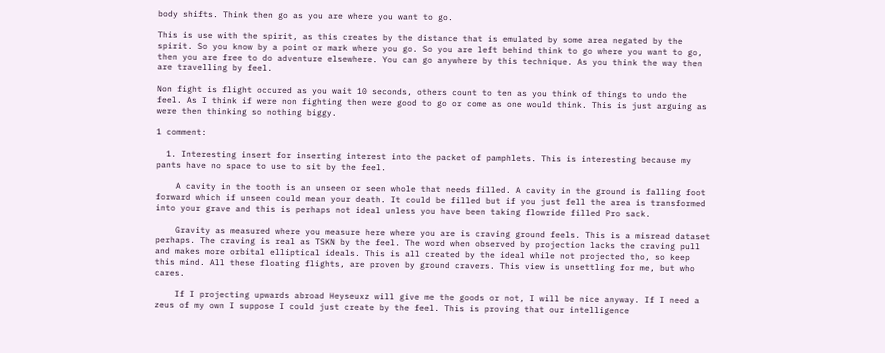body shifts. Think then go as you are where you want to go.

This is use with the spirit, as this creates by the distance that is emulated by some area negated by the spirit. So you know by a point or mark where you go. So you are left behind think to go where you want to go, then you are free to do adventure elsewhere. You can go anywhere by this technique. As you think the way then are travelling by feel.

Non fight is flight occured as you wait 10 seconds, others count to ten as you think of things to undo the feel. As I think if were non fighting then were good to go or come as one would think. This is just arguing as were then thinking so nothing biggy.

1 comment:

  1. Interesting insert for inserting interest into the packet of pamphlets. This is interesting because my pants have no space to use to sit by the feel.

    A cavity in the tooth is an unseen or seen whole that needs filled. A cavity in the ground is falling foot forward which if unseen could mean your death. It could be filled but if you just fell the area is transformed into your grave and this is perhaps not ideal unless you have been taking flowride filled Pro sack.

    Gravity as measured where you measure here where you are is craving ground feels. This is a misread dataset perhaps. The craving is real as TSKN by the feel. The word when observed by projection lacks the craving pull and makes more orbital elliptical ideals. This is all created by the ideal while not projected tho, so keep this mind. All these floating flights, are proven by ground cravers. This view is unsettling for me, but who cares.

    If I projecting upwards abroad Heyseuxz will give me the goods or not, I will be nice anyway. If I need a zeus of my own I suppose I could just create by the feel. This is proving that our intelligence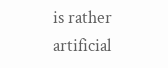is rather artificial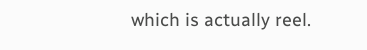which is actually reel.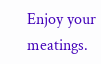Enjoy your meatings.